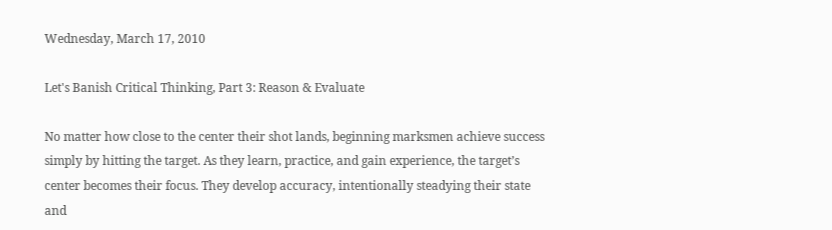Wednesday, March 17, 2010

Let's Banish Critical Thinking, Part 3: Reason & Evaluate

No matter how close to the center their shot lands, beginning marksmen achieve success simply by hitting the target. As they learn, practice, and gain experience, the target’s center becomes their focus. They develop accuracy, intentionally steadying their state and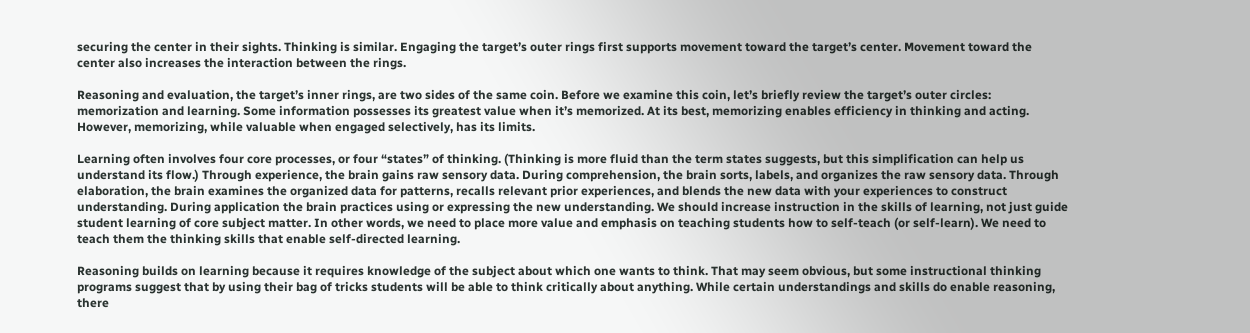securing the center in their sights. Thinking is similar. Engaging the target’s outer rings first supports movement toward the target’s center. Movement toward the center also increases the interaction between the rings.

Reasoning and evaluation, the target’s inner rings, are two sides of the same coin. Before we examine this coin, let’s briefly review the target’s outer circles: memorization and learning. Some information possesses its greatest value when it’s memorized. At its best, memorizing enables efficiency in thinking and acting. However, memorizing, while valuable when engaged selectively, has its limits.

Learning often involves four core processes, or four “states” of thinking. (Thinking is more fluid than the term states suggests, but this simplification can help us understand its flow.) Through experience, the brain gains raw sensory data. During comprehension, the brain sorts, labels, and organizes the raw sensory data. Through elaboration, the brain examines the organized data for patterns, recalls relevant prior experiences, and blends the new data with your experiences to construct understanding. During application the brain practices using or expressing the new understanding. We should increase instruction in the skills of learning, not just guide student learning of core subject matter. In other words, we need to place more value and emphasis on teaching students how to self-teach (or self-learn). We need to teach them the thinking skills that enable self-directed learning.

Reasoning builds on learning because it requires knowledge of the subject about which one wants to think. That may seem obvious, but some instructional thinking programs suggest that by using their bag of tricks students will be able to think critically about anything. While certain understandings and skills do enable reasoning, there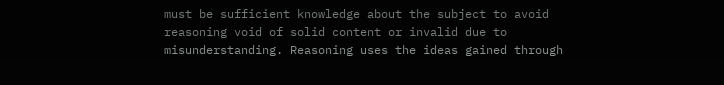must be sufficient knowledge about the subject to avoid reasoning void of solid content or invalid due to misunderstanding. Reasoning uses the ideas gained through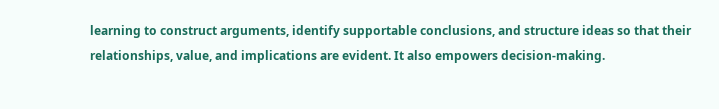learning to construct arguments, identify supportable conclusions, and structure ideas so that their relationships, value, and implications are evident. It also empowers decision-making.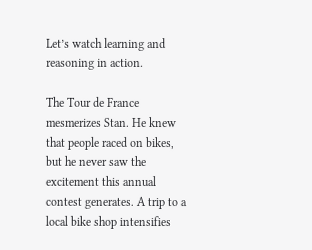Let’s watch learning and reasoning in action.

The Tour de France mesmerizes Stan. He knew that people raced on bikes, but he never saw the excitement this annual contest generates. A trip to a local bike shop intensifies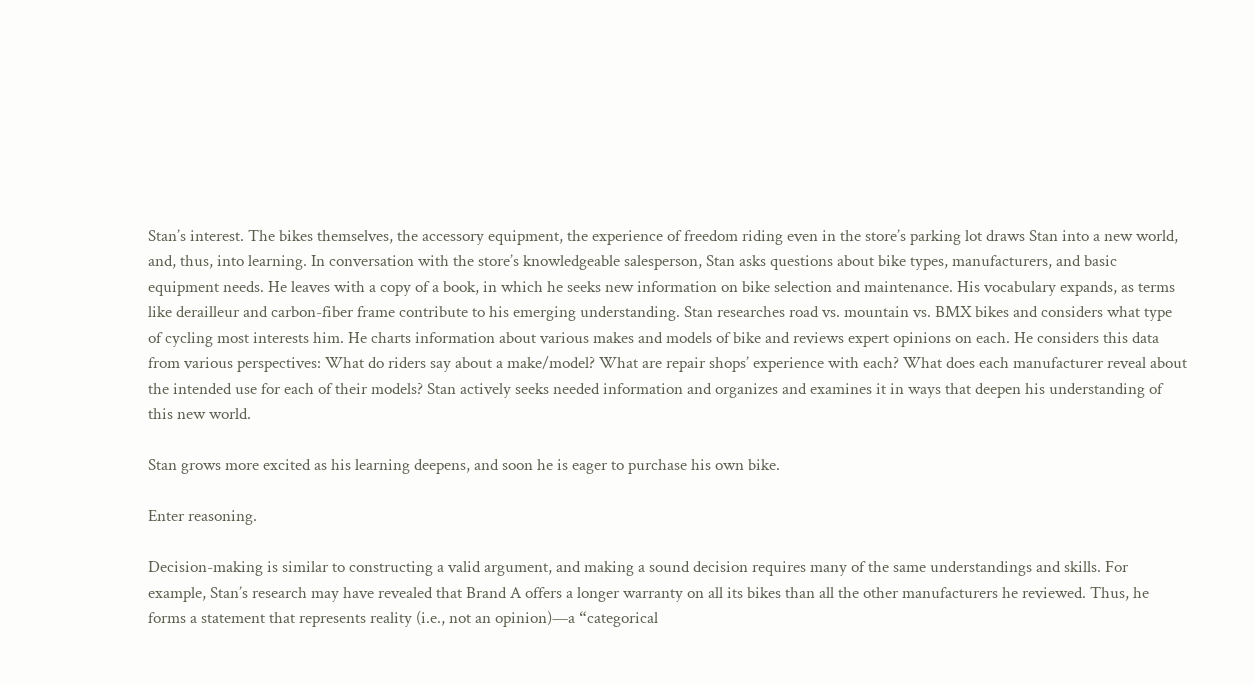Stan’s interest. The bikes themselves, the accessory equipment, the experience of freedom riding even in the store’s parking lot draws Stan into a new world, and, thus, into learning. In conversation with the store’s knowledgeable salesperson, Stan asks questions about bike types, manufacturers, and basic equipment needs. He leaves with a copy of a book, in which he seeks new information on bike selection and maintenance. His vocabulary expands, as terms like derailleur and carbon-fiber frame contribute to his emerging understanding. Stan researches road vs. mountain vs. BMX bikes and considers what type of cycling most interests him. He charts information about various makes and models of bike and reviews expert opinions on each. He considers this data from various perspectives: What do riders say about a make/model? What are repair shops’ experience with each? What does each manufacturer reveal about the intended use for each of their models? Stan actively seeks needed information and organizes and examines it in ways that deepen his understanding of this new world.

Stan grows more excited as his learning deepens, and soon he is eager to purchase his own bike.

Enter reasoning.

Decision-making is similar to constructing a valid argument, and making a sound decision requires many of the same understandings and skills. For example, Stan’s research may have revealed that Brand A offers a longer warranty on all its bikes than all the other manufacturers he reviewed. Thus, he forms a statement that represents reality (i.e., not an opinion)—a “categorical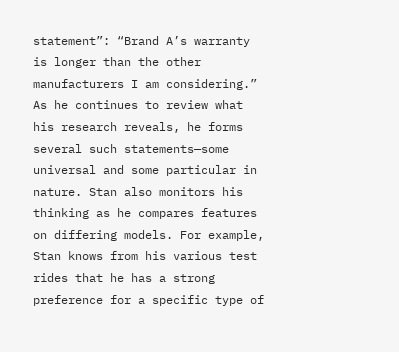statement”: “Brand A’s warranty is longer than the other manufacturers I am considering.” As he continues to review what his research reveals, he forms several such statements—some universal and some particular in nature. Stan also monitors his thinking as he compares features on differing models. For example, Stan knows from his various test rides that he has a strong preference for a specific type of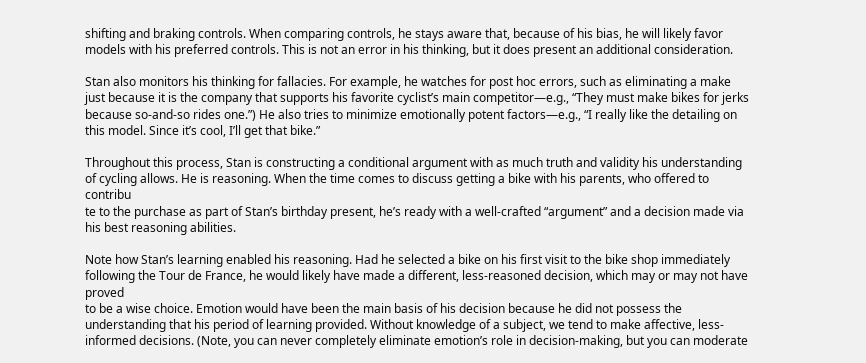shifting and braking controls. When comparing controls, he stays aware that, because of his bias, he will likely favor models with his preferred controls. This is not an error in his thinking, but it does present an additional consideration.

Stan also monitors his thinking for fallacies. For example, he watches for post hoc errors, such as eliminating a make just because it is the company that supports his favorite cyclist’s main competitor—e.g., “They must make bikes for jerks because so-and-so rides one.”) He also tries to minimize emotionally potent factors—e.g., “I really like the detailing on this model. Since it’s cool, I’ll get that bike.”

Throughout this process, Stan is constructing a conditional argument with as much truth and validity his understanding of cycling allows. He is reasoning. When the time comes to discuss getting a bike with his parents, who offered to contribu
te to the purchase as part of Stan’s birthday present, he’s ready with a well-crafted “argument” and a decision made via his best reasoning abilities.

Note how Stan’s learning enabled his reasoning. Had he selected a bike on his first visit to the bike shop immediately following the Tour de France, he would likely have made a different, less-reasoned decision, which may or may not have proved
to be a wise choice. Emotion would have been the main basis of his decision because he did not possess the understanding that his period of learning provided. Without knowledge of a subject, we tend to make affective, less-informed decisions. (Note, you can never completely eliminate emotion’s role in decision-making, but you can moderate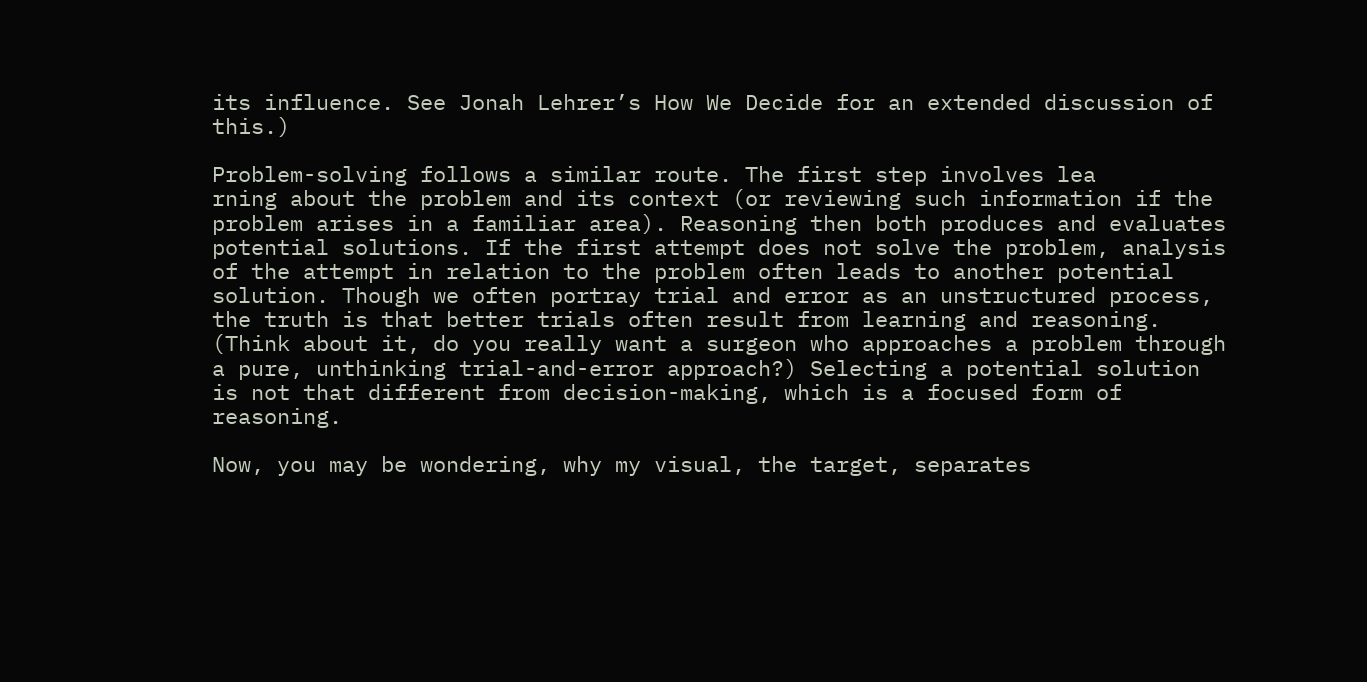its influence. See Jonah Lehrer’s How We Decide for an extended discussion of this.)

Problem-solving follows a similar route. The first step involves lea
rning about the problem and its context (or reviewing such information if the problem arises in a familiar area). Reasoning then both produces and evaluates potential solutions. If the first attempt does not solve the problem, analysis of the attempt in relation to the problem often leads to another potential solution. Though we often portray trial and error as an unstructured process, the truth is that better trials often result from learning and reasoning. (Think about it, do you really want a surgeon who approaches a problem through a pure, unthinking trial-and-error approach?) Selecting a potential solution is not that different from decision-making, which is a focused form of reasoning.

Now, you may be wondering, why my visual, the target, separates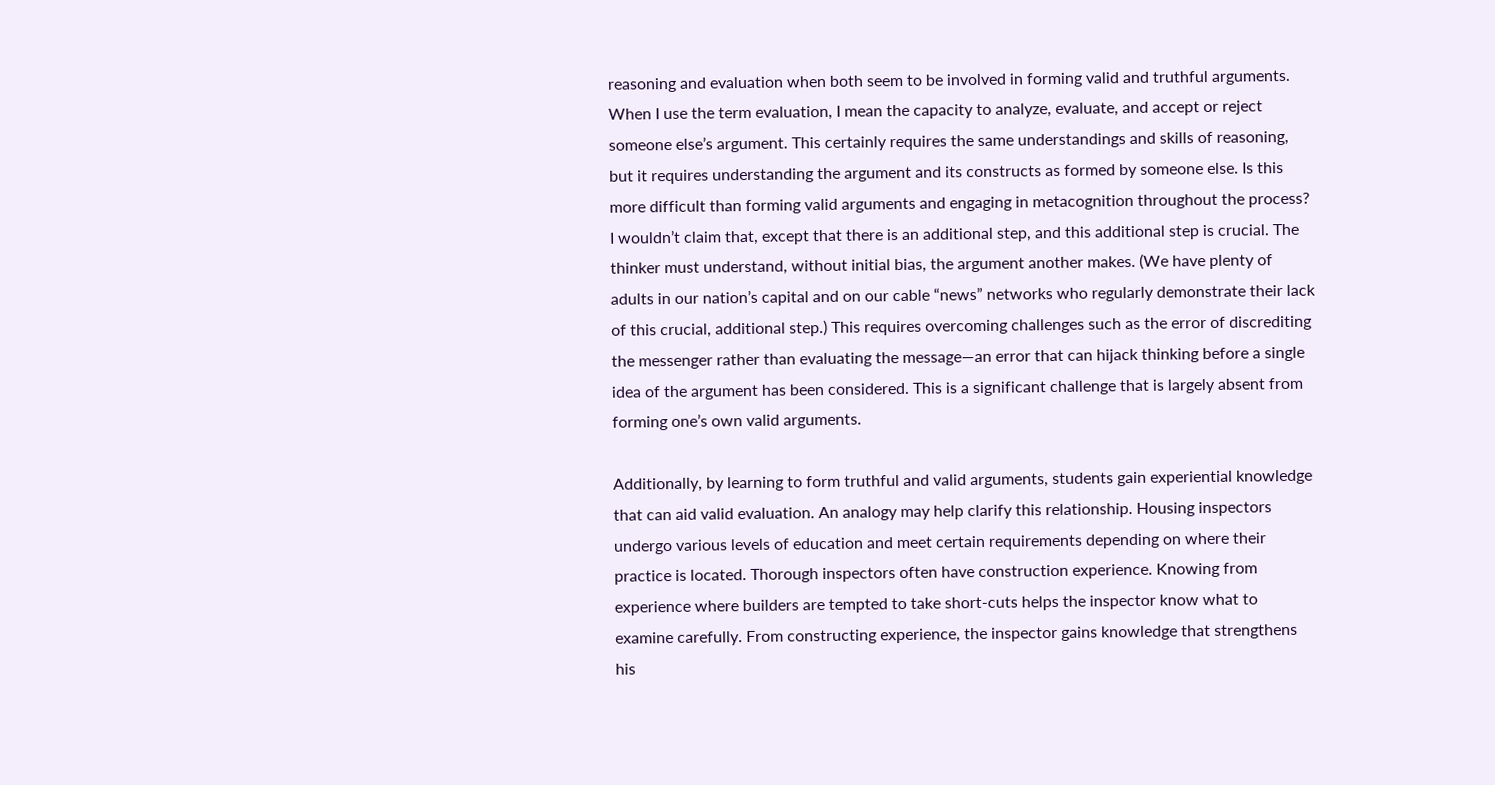reasoning and evaluation when both seem to be involved in forming valid and truthful arguments. When I use the term evaluation, I mean the capacity to analyze, evaluate, and accept or reject someone else’s argument. This certainly requires the same understandings and skills of reasoning, but it requires understanding the argument and its constructs as formed by someone else. Is this more difficult than forming valid arguments and engaging in metacognition throughout the process? I wouldn’t claim that, except that there is an additional step, and this additional step is crucial. The thinker must understand, without initial bias, the argument another makes. (We have plenty of adults in our nation’s capital and on our cable “news” networks who regularly demonstrate their lack of this crucial, additional step.) This requires overcoming challenges such as the error of discrediting the messenger rather than evaluating the message—an error that can hijack thinking before a single idea of the argument has been considered. This is a significant challenge that is largely absent from forming one’s own valid arguments.

Additionally, by learning to form truthful and valid arguments, students gain experiential knowledge that can aid valid evaluation. An analogy may help clarify this relationship. Housing inspectors undergo various levels of education and meet certain requirements depending on where their practice is located. Thorough inspectors often have construction experience. Knowing from experience where builders are tempted to take short-cuts helps the inspector know what to examine carefully. From constructing experience, the inspector gains knowledge that strengthens his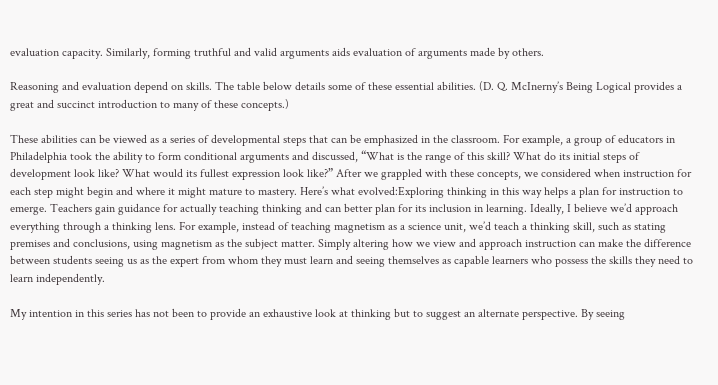evaluation capacity. Similarly, forming truthful and valid arguments aids evaluation of arguments made by others.

Reasoning and evaluation depend on skills. The table below details some of these essential abilities. (D. Q. McInerny’s Being Logical provides a great and succinct introduction to many of these concepts.)

These abilities can be viewed as a series of developmental steps that can be emphasized in the classroom. For example, a group of educators in Philadelphia took the ability to form conditional arguments and discussed, “What is the range of this skill? What do its initial steps of development look like? What would its fullest expression look like?” After we grappled with these concepts, we considered when instruction for each step might begin and where it might mature to mastery. Here’s what evolved:Exploring thinking in this way helps a plan for instruction to emerge. Teachers gain guidance for actually teaching thinking and can better plan for its inclusion in learning. Ideally, I believe we’d approach everything through a thinking lens. For example, instead of teaching magnetism as a science unit, we’d teach a thinking skill, such as stating premises and conclusions, using magnetism as the subject matter. Simply altering how we view and approach instruction can make the difference between students seeing us as the expert from whom they must learn and seeing themselves as capable learners who possess the skills they need to learn independently.

My intention in this series has not been to provide an exhaustive look at thinking but to suggest an alternate perspective. By seeing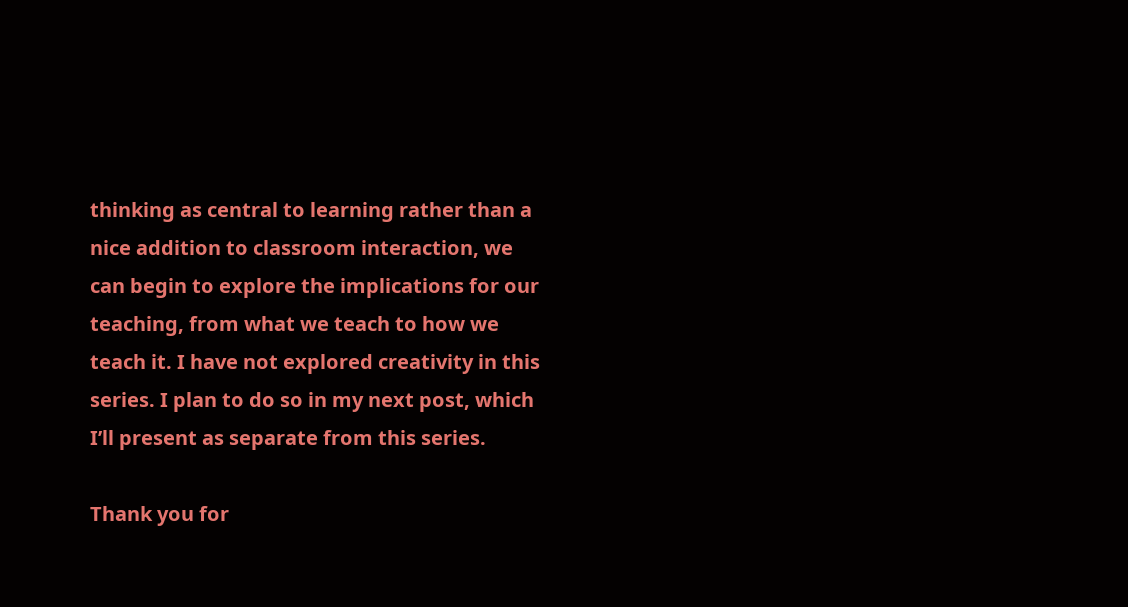thinking as central to learning rather than a nice addition to classroom interaction, we can begin to explore the implications for our teaching, from what we teach to how we teach it. I have not explored creativity in this series. I plan to do so in my next post, which I’ll present as separate from this series.

Thank you for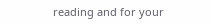reading and for your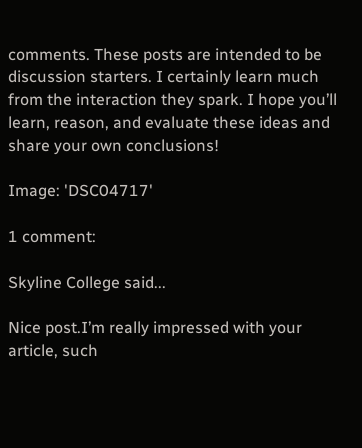comments. These posts are intended to be discussion starters. I certainly learn much from the interaction they spark. I hope you’ll learn, reason, and evaluate these ideas and share your own conclusions!

Image: 'DSC04717'

1 comment:

Skyline College said...

Nice post.I’m really impressed with your article, such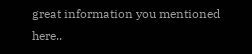great information you mentioned here..